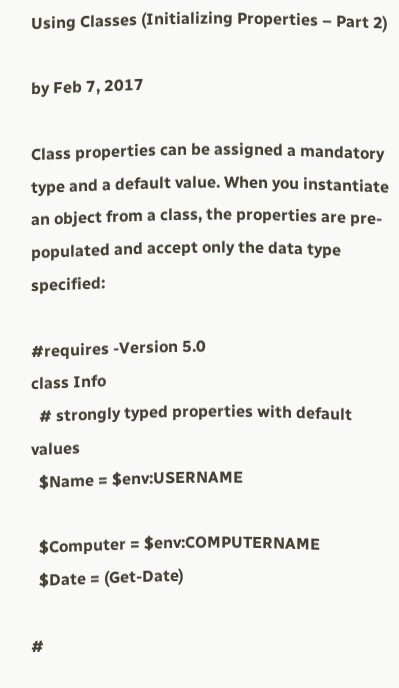Using Classes (Initializing Properties – Part 2)

by Feb 7, 2017

Class properties can be assigned a mandatory type and a default value. When you instantiate an object from a class, the properties are pre-populated and accept only the data type specified:

#requires -Version 5.0
class Info
  # strongly typed properties with default values
  $Name = $env:USERNAME

  $Computer = $env:COMPUTERNAME
  $Date = (Get-Date)

#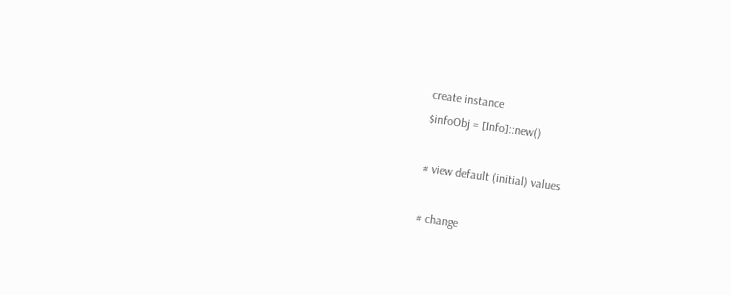create instance
$infoObj = [Info]::new()

# view default (initial) values

# change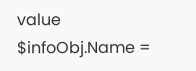value
$infoObj.Name =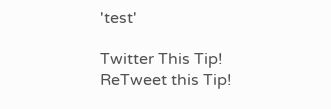'test'

Twitter This Tip! ReTweet this Tip!